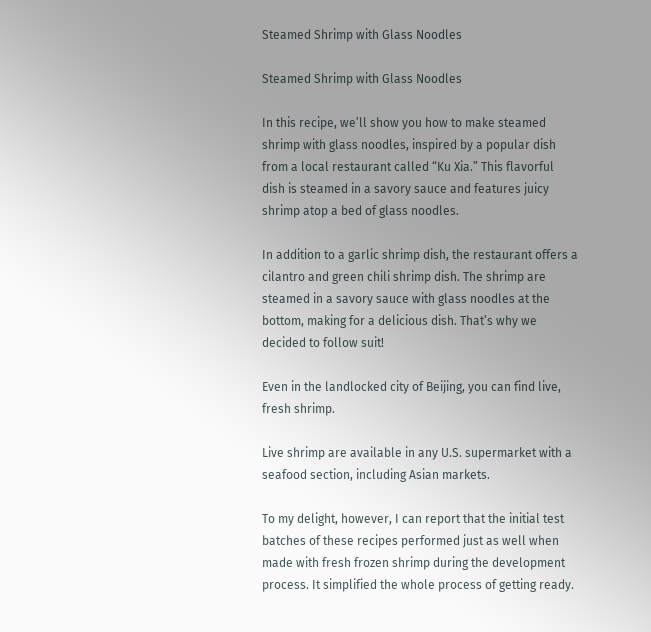Steamed Shrimp with Glass Noodles

Steamed Shrimp with Glass Noodles

In this recipe, we’ll show you how to make steamed shrimp with glass noodles, inspired by a popular dish from a local restaurant called “Ku Xia.” This flavorful dish is steamed in a savory sauce and features juicy shrimp atop a bed of glass noodles.

In addition to a garlic shrimp dish, the restaurant offers a cilantro and green chili shrimp dish. The shrimp are steamed in a savory sauce with glass noodles at the bottom, making for a delicious dish. That’s why we decided to follow suit!

Even in the landlocked city of Beijing, you can find live, fresh shrimp.

Live shrimp are available in any U.S. supermarket with a seafood section, including Asian markets.

To my delight, however, I can report that the initial test batches of these recipes performed just as well when made with fresh frozen shrimp during the development process. It simplified the whole process of getting ready.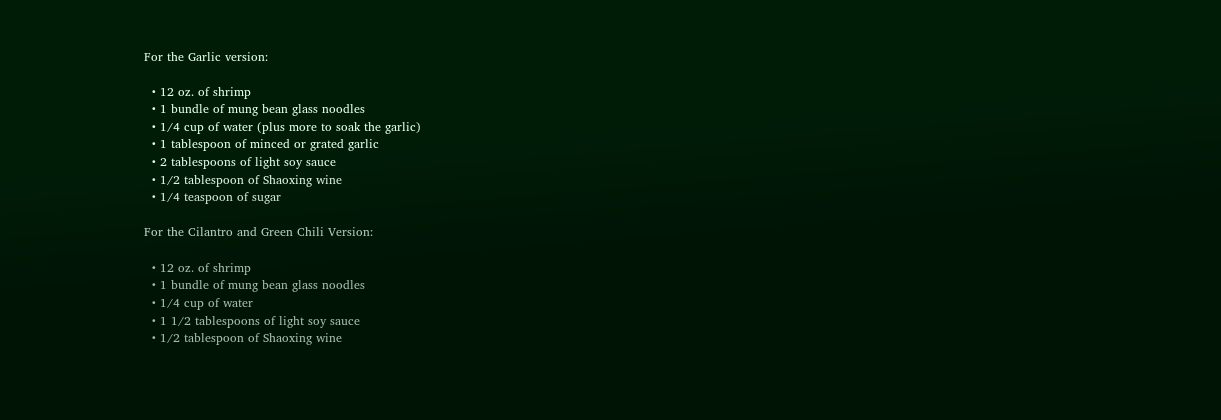For the Garlic version:

  • 12 oz. of shrimp
  • 1 bundle of mung bean glass noodles
  • 1/4 cup of water (plus more to soak the garlic)
  • 1 tablespoon of minced or grated garlic
  • 2 tablespoons of light soy sauce
  • 1/2 tablespoon of Shaoxing wine
  • 1/4 teaspoon of sugar

For the Cilantro and Green Chili Version:

  • 12 oz. of shrimp
  • 1 bundle of mung bean glass noodles
  • 1/4 cup of water
  • 1 1/2 tablespoons of light soy sauce
  • 1/2 tablespoon of Shaoxing wine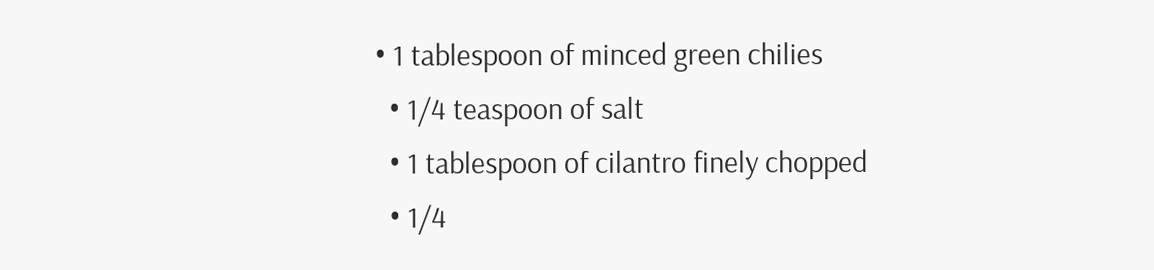• 1 tablespoon of minced green chilies
  • 1/4 teaspoon of salt
  • 1 tablespoon of cilantro finely chopped
  • 1/4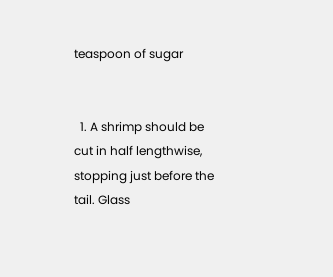teaspoon of sugar


  1. A shrimp should be cut in half lengthwise, stopping just before the tail. Glass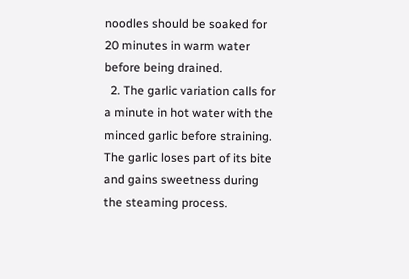noodles should be soaked for 20 minutes in warm water before being drained.
  2. The garlic variation calls for a minute in hot water with the minced garlic before straining. The garlic loses part of its bite and gains sweetness during the steaming process.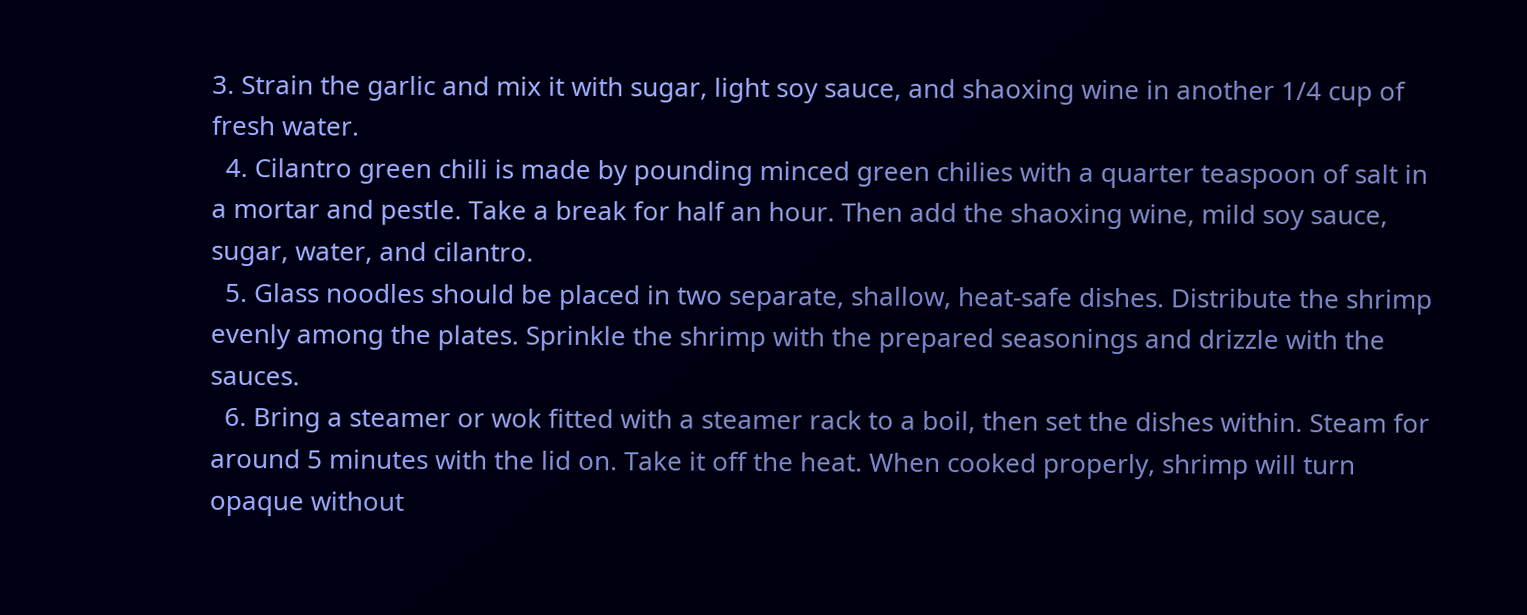3. Strain the garlic and mix it with sugar, light soy sauce, and shaoxing wine in another 1/4 cup of fresh water.
  4. Cilantro green chili is made by pounding minced green chilies with a quarter teaspoon of salt in a mortar and pestle. Take a break for half an hour. Then add the shaoxing wine, mild soy sauce, sugar, water, and cilantro.
  5. Glass noodles should be placed in two separate, shallow, heat-safe dishes. Distribute the shrimp evenly among the plates. Sprinkle the shrimp with the prepared seasonings and drizzle with the sauces.
  6. Bring a steamer or wok fitted with a steamer rack to a boil, then set the dishes within. Steam for around 5 minutes with the lid on. Take it off the heat. When cooked properly, shrimp will turn opaque without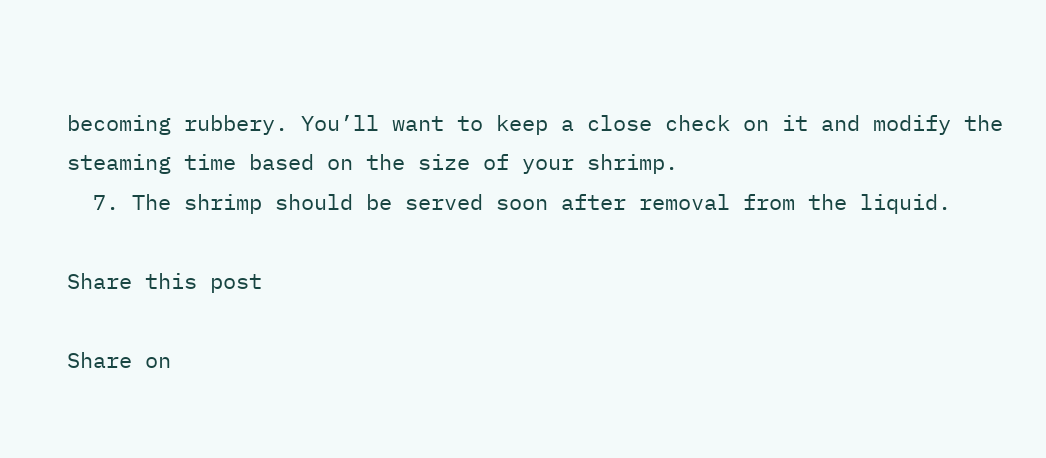becoming rubbery. You’ll want to keep a close check on it and modify the steaming time based on the size of your shrimp.
  7. The shrimp should be served soon after removal from the liquid.

Share this post

Share on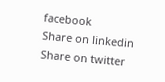facebook
Share on linkedin
Share on twitter